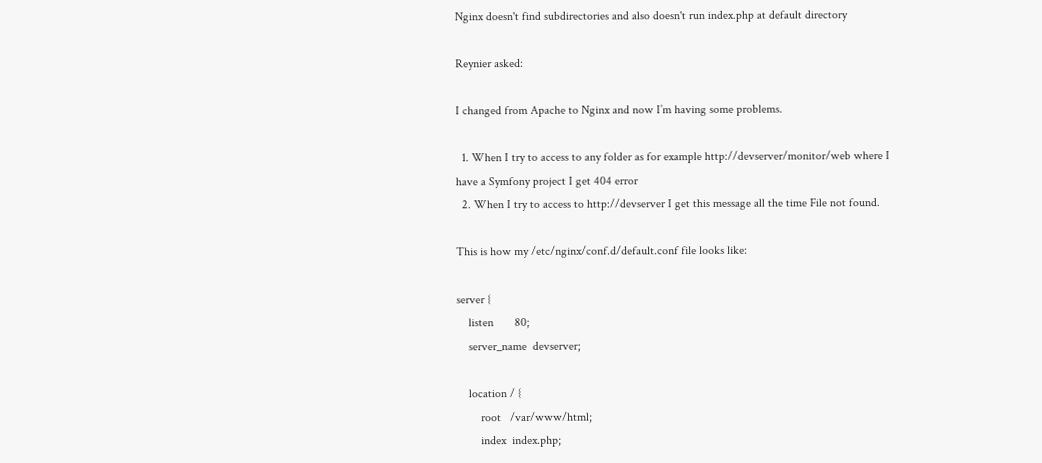Nginx doesn't find subdirectories and also doesn't run index.php at default directory

Reynier asked:

I changed from Apache to Nginx and now I’m having some problems.

  1. When I try to access to any folder as for example http://devserver/monitor/web where I have a Symfony project I get 404 error
  2. When I try to access to http://devserver I get this message all the time File not found.

This is how my /etc/nginx/conf.d/default.conf file looks like:

server {
    listen       80;
    server_name  devserver;

    location / {
        root   /var/www/html;
        index  index.php;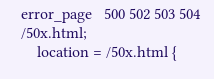error_page   500 502 503 504  /50x.html;
    location = /50x.html {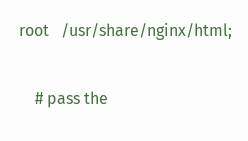root   /usr/share/nginx/html;

    # pass the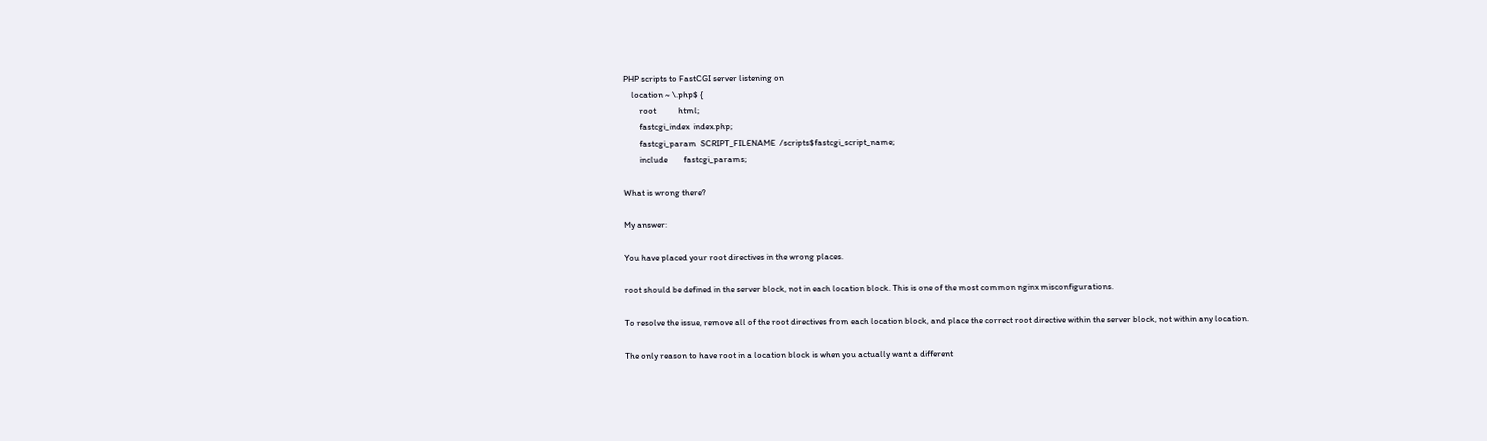PHP scripts to FastCGI server listening on
    location ~ \.php$ {
        root           html;
        fastcgi_index  index.php;
        fastcgi_param  SCRIPT_FILENAME  /scripts$fastcgi_script_name;
        include        fastcgi_params;

What is wrong there?

My answer:

You have placed your root directives in the wrong places.

root should be defined in the server block, not in each location block. This is one of the most common nginx misconfigurations.

To resolve the issue, remove all of the root directives from each location block, and place the correct root directive within the server block, not within any location.

The only reason to have root in a location block is when you actually want a different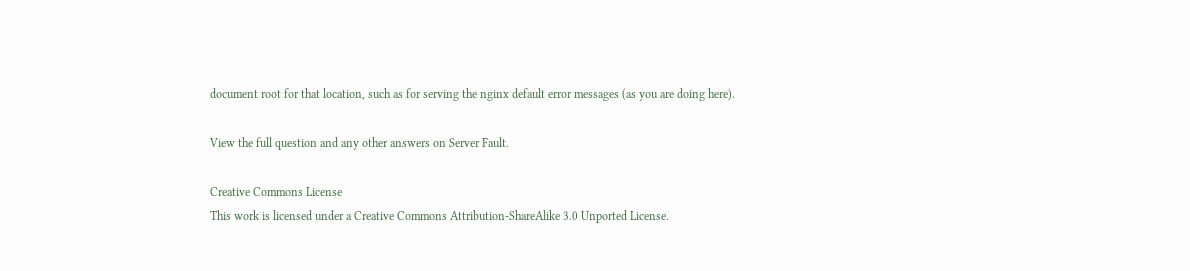document root for that location, such as for serving the nginx default error messages (as you are doing here).

View the full question and any other answers on Server Fault.

Creative Commons License
This work is licensed under a Creative Commons Attribution-ShareAlike 3.0 Unported License.